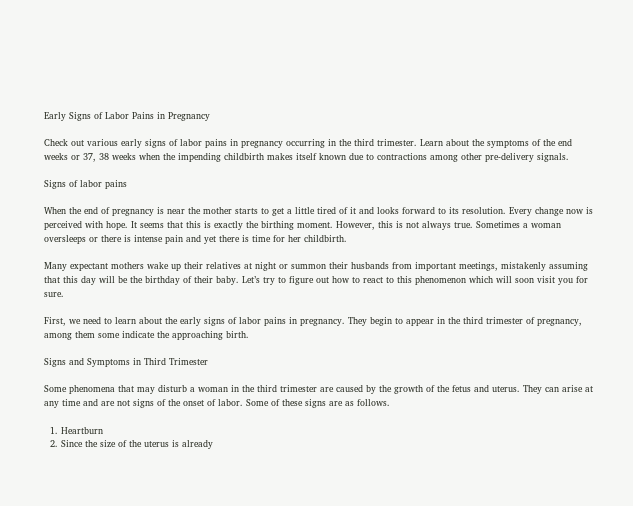Early Signs of Labor Pains in Pregnancy

Check out various early signs of labor pains in pregnancy occurring in the third trimester. Learn about the symptoms of the end weeks or 37, 38 weeks when the impending childbirth makes itself known due to contractions among other pre-delivery signals.

Signs of labor pains

When the end of pregnancy is near the mother starts to get a little tired of it and looks forward to its resolution. Every change now is perceived with hope. It seems that this is exactly the birthing moment. However, this is not always true. Sometimes a woman oversleeps or there is intense pain and yet there is time for her childbirth.

Many expectant mothers wake up their relatives at night or summon their husbands from important meetings, mistakenly assuming that this day will be the birthday of their baby. Let’s try to figure out how to react to this phenomenon which will soon visit you for sure.

First, we need to learn about the early signs of labor pains in pregnancy. They begin to appear in the third trimester of pregnancy, among them some indicate the approaching birth.

Signs and Symptoms in Third Trimester

Some phenomena that may disturb a woman in the third trimester are caused by the growth of the fetus and uterus. They can arise at any time and are not signs of the onset of labor. Some of these signs are as follows.

  1. Heartburn
  2. Since the size of the uterus is already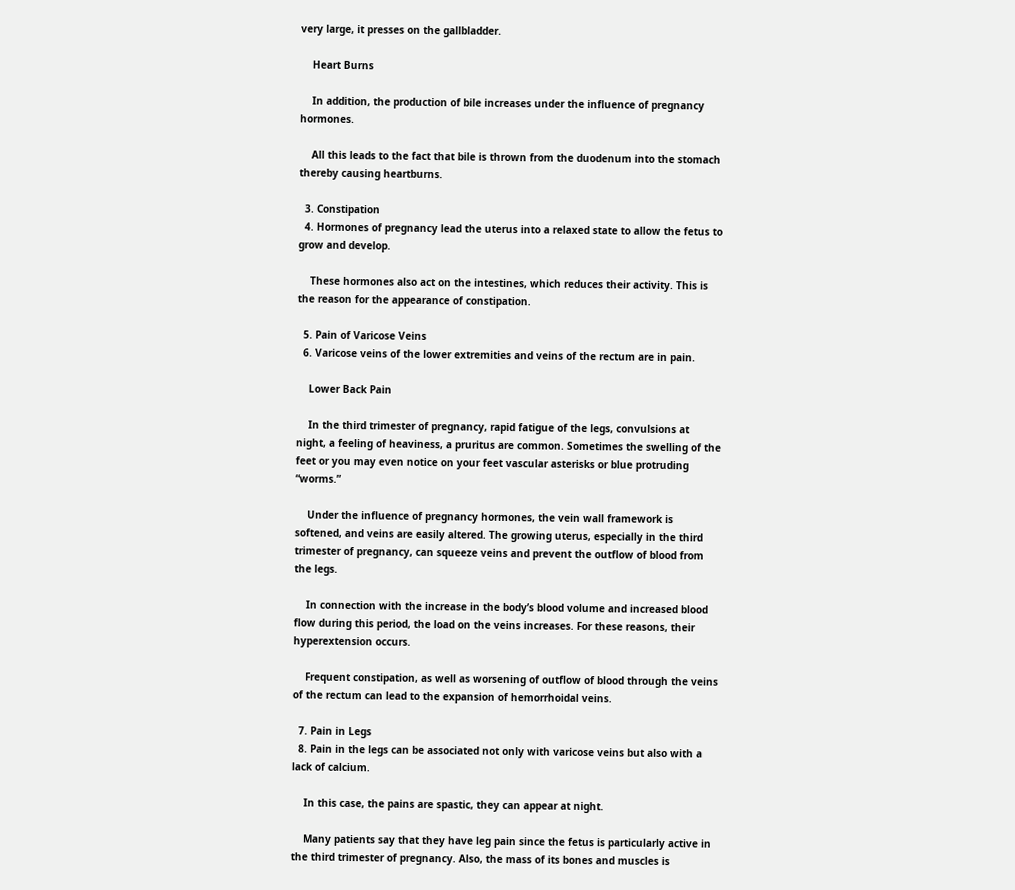very large, it presses on the gallbladder.

    Heart Burns

    In addition, the production of bile increases under the influence of pregnancy hormones.

    All this leads to the fact that bile is thrown from the duodenum into the stomach thereby causing heartburns.

  3. Constipation
  4. Hormones of pregnancy lead the uterus into a relaxed state to allow the fetus to grow and develop.

    These hormones also act on the intestines, which reduces their activity. This is the reason for the appearance of constipation.

  5. Pain of Varicose Veins
  6. Varicose veins of the lower extremities and veins of the rectum are in pain.

    Lower Back Pain

    In the third trimester of pregnancy, rapid fatigue of the legs, convulsions at night, a feeling of heaviness, a pruritus are common. Sometimes the swelling of the feet or you may even notice on your feet vascular asterisks or blue protruding “worms.”

    Under the influence of pregnancy hormones, the vein wall framework is softened, and veins are easily altered. The growing uterus, especially in the third trimester of pregnancy, can squeeze veins and prevent the outflow of blood from the legs.

    In connection with the increase in the body’s blood volume and increased blood flow during this period, the load on the veins increases. For these reasons, their hyperextension occurs.

    Frequent constipation, as well as worsening of outflow of blood through the veins of the rectum can lead to the expansion of hemorrhoidal veins.

  7. Pain in Legs
  8. Pain in the legs can be associated not only with varicose veins but also with a lack of calcium.

    In this case, the pains are spastic, they can appear at night.

    Many patients say that they have leg pain since the fetus is particularly active in the third trimester of pregnancy. Also, the mass of its bones and muscles is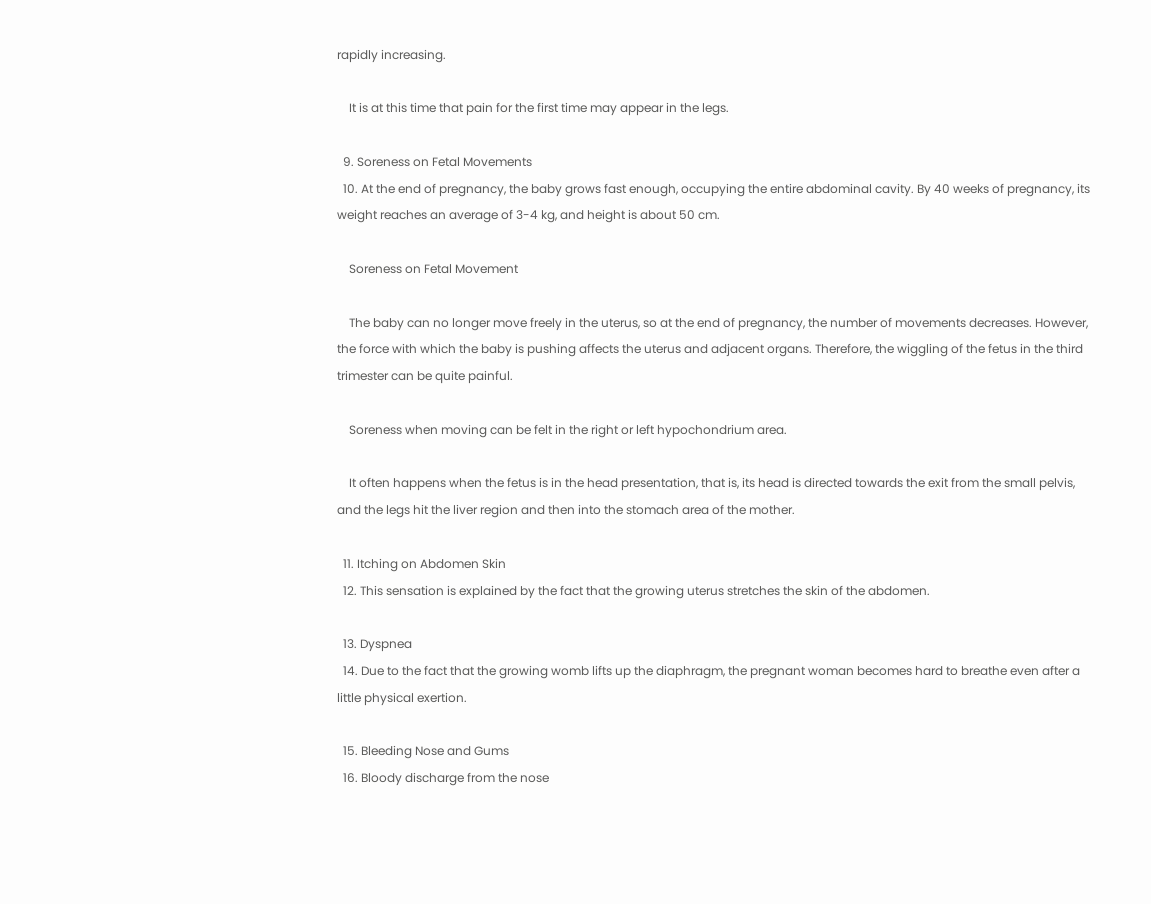rapidly increasing.

    It is at this time that pain for the first time may appear in the legs.

  9. Soreness on Fetal Movements
  10. At the end of pregnancy, the baby grows fast enough, occupying the entire abdominal cavity. By 40 weeks of pregnancy, its weight reaches an average of 3-4 kg, and height is about 50 cm.

    Soreness on Fetal Movement

    The baby can no longer move freely in the uterus, so at the end of pregnancy, the number of movements decreases. However, the force with which the baby is pushing affects the uterus and adjacent organs. Therefore, the wiggling of the fetus in the third trimester can be quite painful.

    Soreness when moving can be felt in the right or left hypochondrium area.

    It often happens when the fetus is in the head presentation, that is, its head is directed towards the exit from the small pelvis, and the legs hit the liver region and then into the stomach area of the mother.

  11. Itching on Abdomen Skin
  12. This sensation is explained by the fact that the growing uterus stretches the skin of the abdomen.

  13. Dyspnea
  14. Due to the fact that the growing womb lifts up the diaphragm, the pregnant woman becomes hard to breathe even after a little physical exertion.

  15. Bleeding Nose and Gums
  16. Bloody discharge from the nose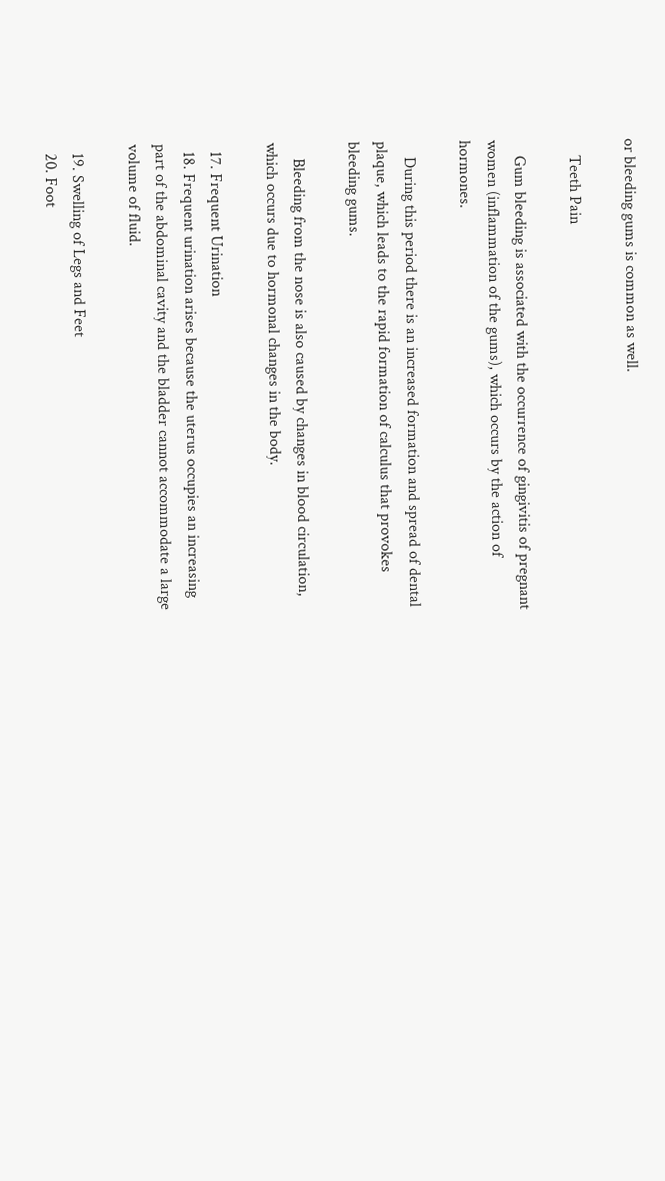or bleeding gums is common as well.

    Teeth Pain

    Gum bleeding is associated with the occurrence of gingivitis of pregnant women (inflammation of the gums), which occurs by the action of hormones.

    During this period there is an increased formation and spread of dental plaque, which leads to the rapid formation of calculus that provokes bleeding gums.

    Bleeding from the nose is also caused by changes in blood circulation, which occurs due to hormonal changes in the body.

  17. Frequent Urination
  18. Frequent urination arises because the uterus occupies an increasing part of the abdominal cavity and the bladder cannot accommodate a large volume of fluid.

  19. Swelling of Legs and Feet
  20. Foot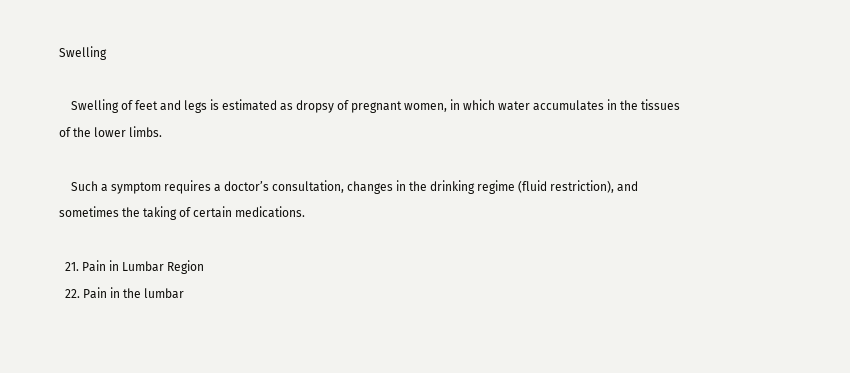Swelling

    Swelling of feet and legs is estimated as dropsy of pregnant women, in which water accumulates in the tissues of the lower limbs.

    Such a symptom requires a doctor’s consultation, changes in the drinking regime (fluid restriction), and sometimes the taking of certain medications.

  21. Pain in Lumbar Region
  22. Pain in the lumbar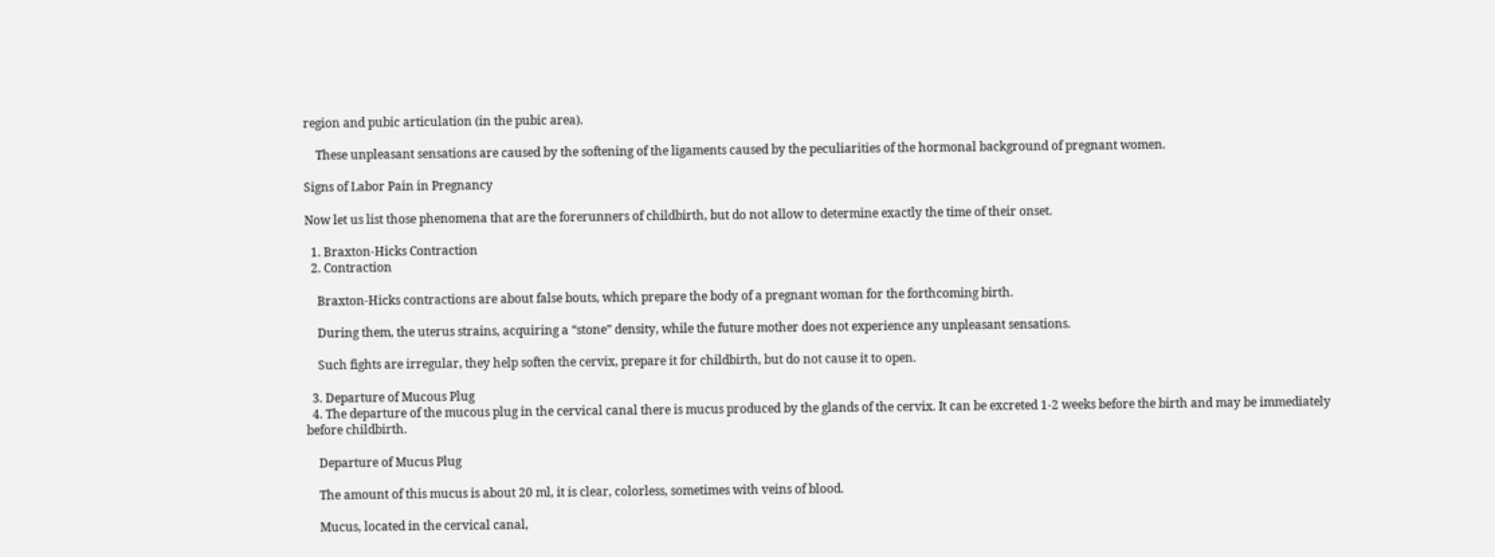region and pubic articulation (in the pubic area).

    These unpleasant sensations are caused by the softening of the ligaments caused by the peculiarities of the hormonal background of pregnant women.

Signs of Labor Pain in Pregnancy

Now let us list those phenomena that are the forerunners of childbirth, but do not allow to determine exactly the time of their onset.

  1. Braxton-Hicks Contraction
  2. Contraction

    Braxton-Hicks contractions are about false bouts, which prepare the body of a pregnant woman for the forthcoming birth.

    During them, the uterus strains, acquiring a “stone” density, while the future mother does not experience any unpleasant sensations.

    Such fights are irregular, they help soften the cervix, prepare it for childbirth, but do not cause it to open.

  3. Departure of Mucous Plug
  4. The departure of the mucous plug in the cervical canal there is mucus produced by the glands of the cervix. It can be excreted 1-2 weeks before the birth and may be immediately before childbirth.

    Departure of Mucus Plug

    The amount of this mucus is about 20 ml, it is clear, colorless, sometimes with veins of blood.

    Mucus, located in the cervical canal,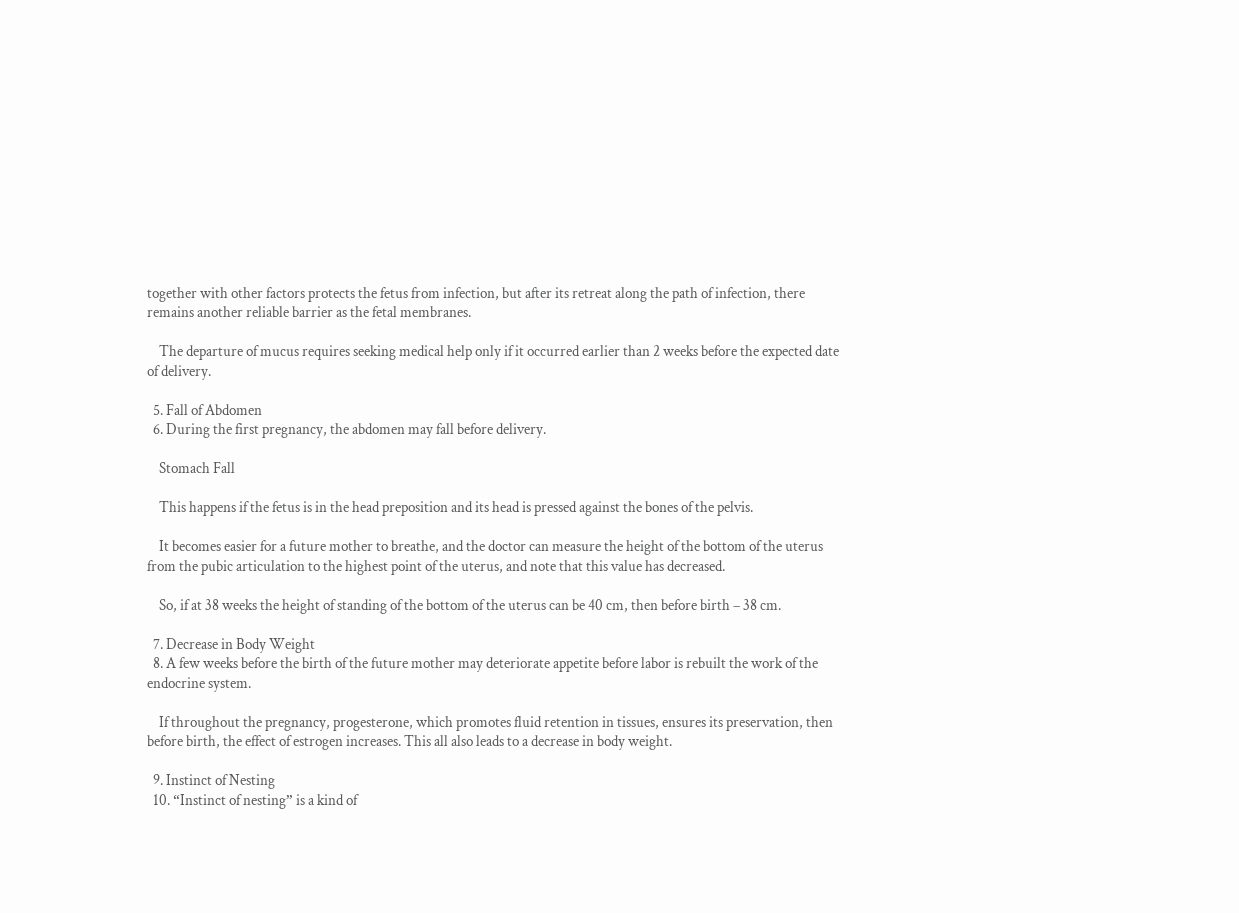together with other factors protects the fetus from infection, but after its retreat along the path of infection, there remains another reliable barrier as the fetal membranes.

    The departure of mucus requires seeking medical help only if it occurred earlier than 2 weeks before the expected date of delivery.

  5. Fall of Abdomen
  6. During the first pregnancy, the abdomen may fall before delivery.

    Stomach Fall

    This happens if the fetus is in the head preposition and its head is pressed against the bones of the pelvis.

    It becomes easier for a future mother to breathe, and the doctor can measure the height of the bottom of the uterus from the pubic articulation to the highest point of the uterus, and note that this value has decreased.

    So, if at 38 weeks the height of standing of the bottom of the uterus can be 40 cm, then before birth – 38 cm.

  7. Decrease in Body Weight
  8. A few weeks before the birth of the future mother may deteriorate appetite before labor is rebuilt the work of the endocrine system.

    If throughout the pregnancy, progesterone, which promotes fluid retention in tissues, ensures its preservation, then before birth, the effect of estrogen increases. This all also leads to a decrease in body weight.

  9. Instinct of Nesting
  10. “Instinct of nesting” is a kind of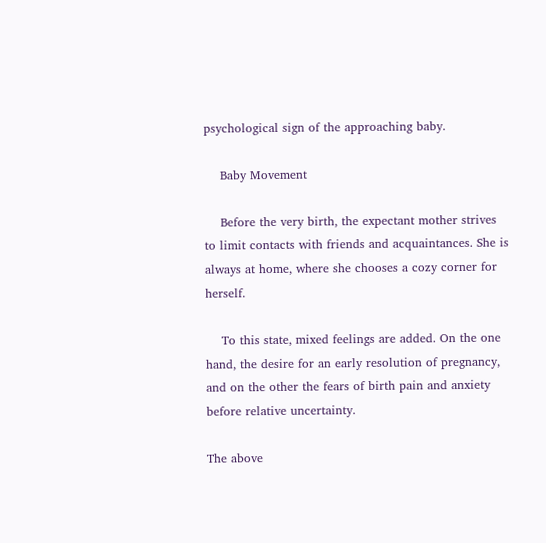psychological sign of the approaching baby.

    Baby Movement

    Before the very birth, the expectant mother strives to limit contacts with friends and acquaintances. She is always at home, where she chooses a cozy corner for herself.

    To this state, mixed feelings are added. On the one hand, the desire for an early resolution of pregnancy, and on the other the fears of birth pain and anxiety before relative uncertainty.

The above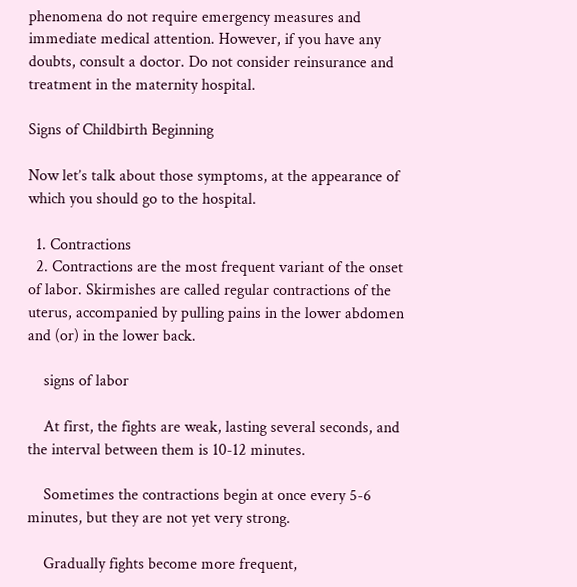phenomena do not require emergency measures and immediate medical attention. However, if you have any doubts, consult a doctor. Do not consider reinsurance and treatment in the maternity hospital.

Signs of Childbirth Beginning

Now let’s talk about those symptoms, at the appearance of which you should go to the hospital.

  1. Contractions
  2. Contractions are the most frequent variant of the onset of labor. Skirmishes are called regular contractions of the uterus, accompanied by pulling pains in the lower abdomen and (or) in the lower back.

    signs of labor

    At first, the fights are weak, lasting several seconds, and the interval between them is 10-12 minutes.

    Sometimes the contractions begin at once every 5-6 minutes, but they are not yet very strong.

    Gradually fights become more frequent,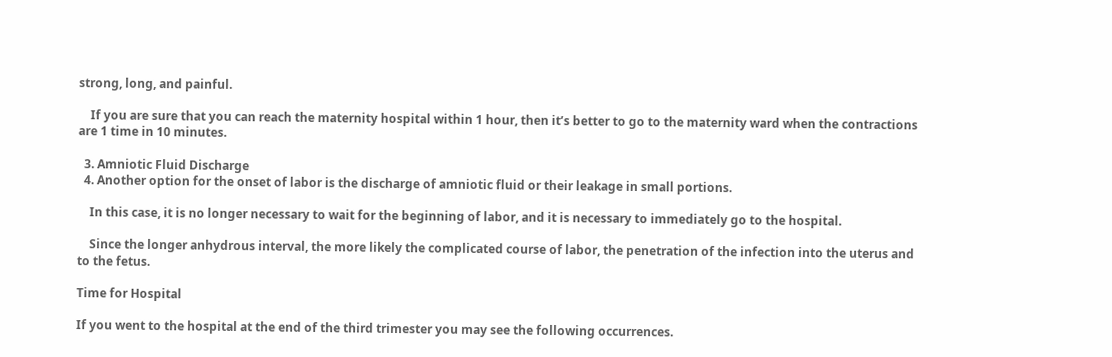strong, long, and painful.

    If you are sure that you can reach the maternity hospital within 1 hour, then it’s better to go to the maternity ward when the contractions are 1 time in 10 minutes.

  3. Amniotic Fluid Discharge
  4. Another option for the onset of labor is the discharge of amniotic fluid or their leakage in small portions.

    In this case, it is no longer necessary to wait for the beginning of labor, and it is necessary to immediately go to the hospital.

    Since the longer anhydrous interval, the more likely the complicated course of labor, the penetration of the infection into the uterus and to the fetus.

Time for Hospital

If you went to the hospital at the end of the third trimester you may see the following occurrences.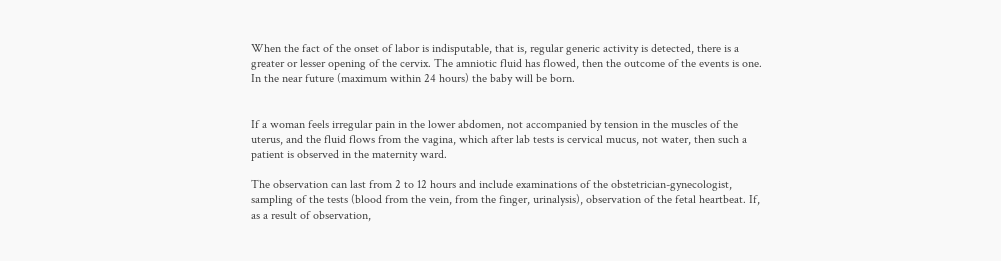When the fact of the onset of labor is indisputable, that is, regular generic activity is detected, there is a greater or lesser opening of the cervix. The amniotic fluid has flowed, then the outcome of the events is one. In the near future (maximum within 24 hours) the baby will be born.


If a woman feels irregular pain in the lower abdomen, not accompanied by tension in the muscles of the uterus, and the fluid flows from the vagina, which after lab tests is cervical mucus, not water, then such a patient is observed in the maternity ward.

The observation can last from 2 to 12 hours and include examinations of the obstetrician-gynecologist, sampling of the tests (blood from the vein, from the finger, urinalysis), observation of the fetal heartbeat. If, as a result of observation,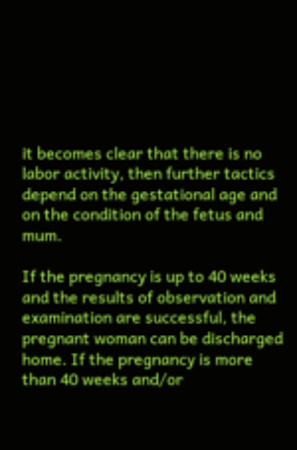it becomes clear that there is no labor activity, then further tactics depend on the gestational age and on the condition of the fetus and mum.

If the pregnancy is up to 40 weeks and the results of observation and examination are successful, the pregnant woman can be discharged home. If the pregnancy is more than 40 weeks and/or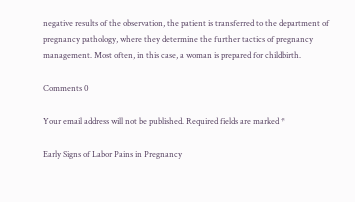negative results of the observation, the patient is transferred to the department of pregnancy pathology, where they determine the further tactics of pregnancy management. Most often, in this case, a woman is prepared for childbirth.

Comments 0

Your email address will not be published. Required fields are marked *

Early Signs of Labor Pains in Pregnancy